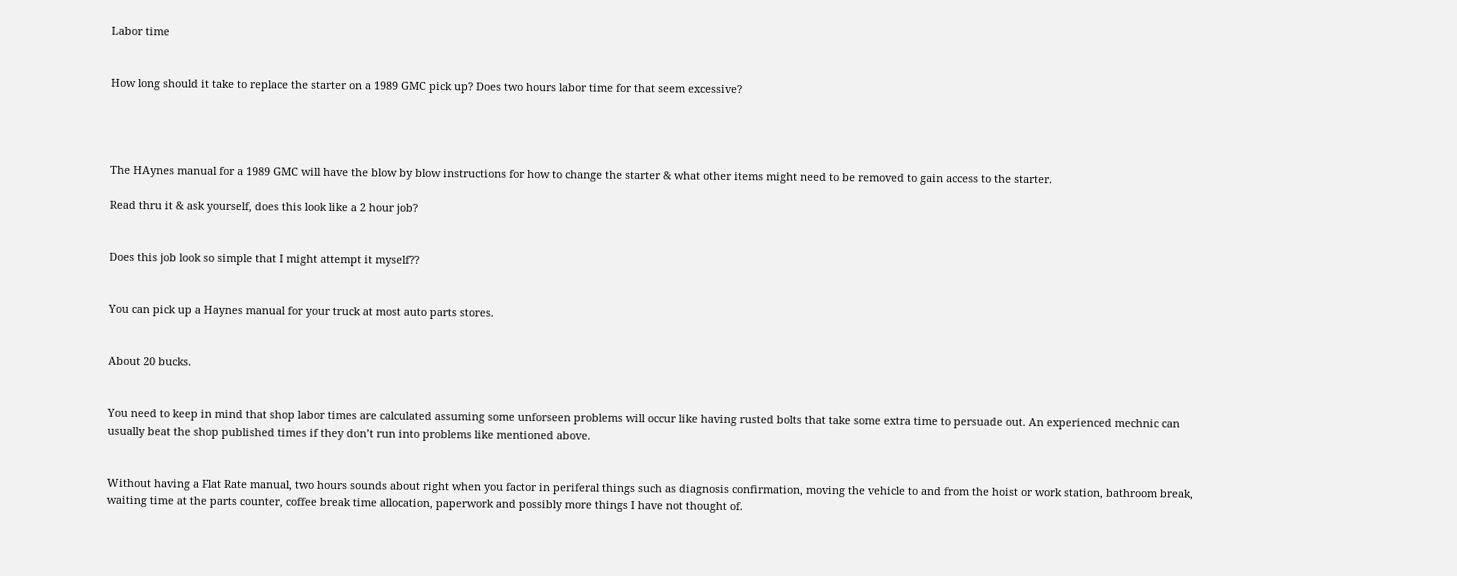Labor time


How long should it take to replace the starter on a 1989 GMC pick up? Does two hours labor time for that seem excessive?




The HAynes manual for a 1989 GMC will have the blow by blow instructions for how to change the starter & what other items might need to be removed to gain access to the starter.

Read thru it & ask yourself, does this look like a 2 hour job?


Does this job look so simple that I might attempt it myself??


You can pick up a Haynes manual for your truck at most auto parts stores.


About 20 bucks.


You need to keep in mind that shop labor times are calculated assuming some unforseen problems will occur like having rusted bolts that take some extra time to persuade out. An experienced mechnic can usually beat the shop published times if they don’t run into problems like mentioned above.


Without having a Flat Rate manual, two hours sounds about right when you factor in periferal things such as diagnosis confirmation, moving the vehicle to and from the hoist or work station, bathroom break, waiting time at the parts counter, coffee break time allocation, paperwork and possibly more things I have not thought of.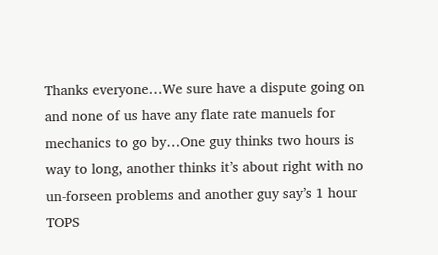Thanks everyone…We sure have a dispute going on and none of us have any flate rate manuels for mechanics to go by…One guy thinks two hours is way to long, another thinks it’s about right with no un-forseen problems and another guy say’s 1 hour TOPS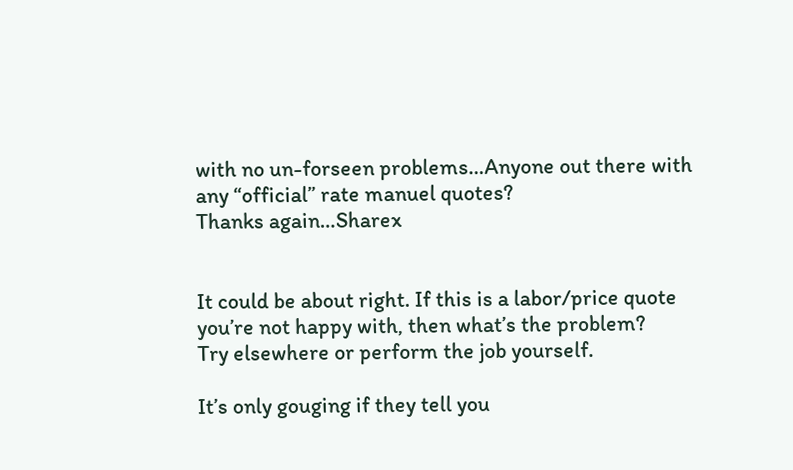with no un-forseen problems…Anyone out there with any “official” rate manuel quotes?
Thanks again…Sharex


It could be about right. If this is a labor/price quote you’re not happy with, then what’s the problem?
Try elsewhere or perform the job yourself.

It’s only gouging if they tell you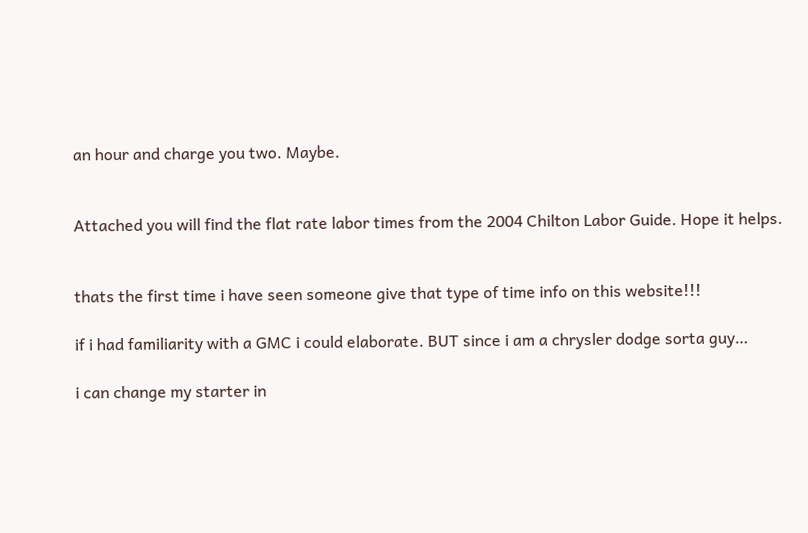an hour and charge you two. Maybe.


Attached you will find the flat rate labor times from the 2004 Chilton Labor Guide. Hope it helps.


thats the first time i have seen someone give that type of time info on this website!!!

if i had familiarity with a GMC i could elaborate. BUT since i am a chrysler dodge sorta guy…

i can change my starter in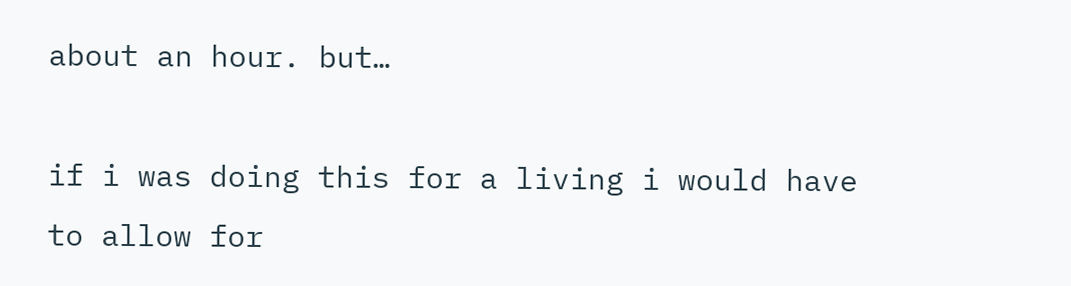about an hour. but…

if i was doing this for a living i would have to allow for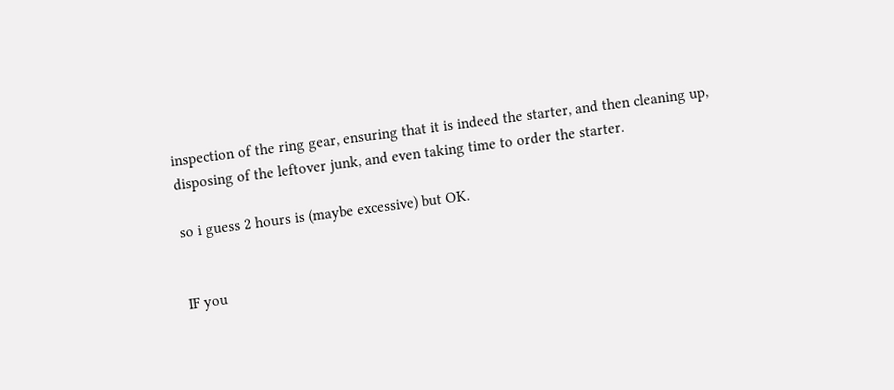inspection of the ring gear, ensuring that it is indeed the starter, and then cleaning up, disposing of the leftover junk, and even taking time to order the starter.

so i guess 2 hours is (maybe excessive) but OK.


IF you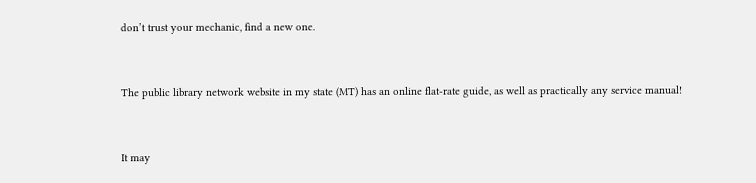don’t trust your mechanic, find a new one.


The public library network website in my state (MT) has an online flat-rate guide, as well as practically any service manual!


It may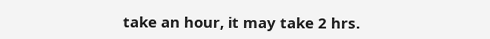take an hour, it may take 2 hrs.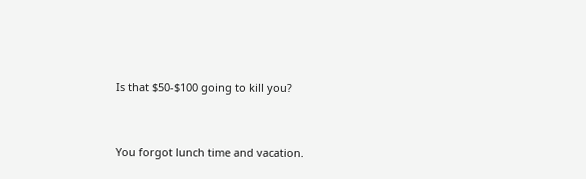Is that $50-$100 going to kill you?


You forgot lunch time and vacation.